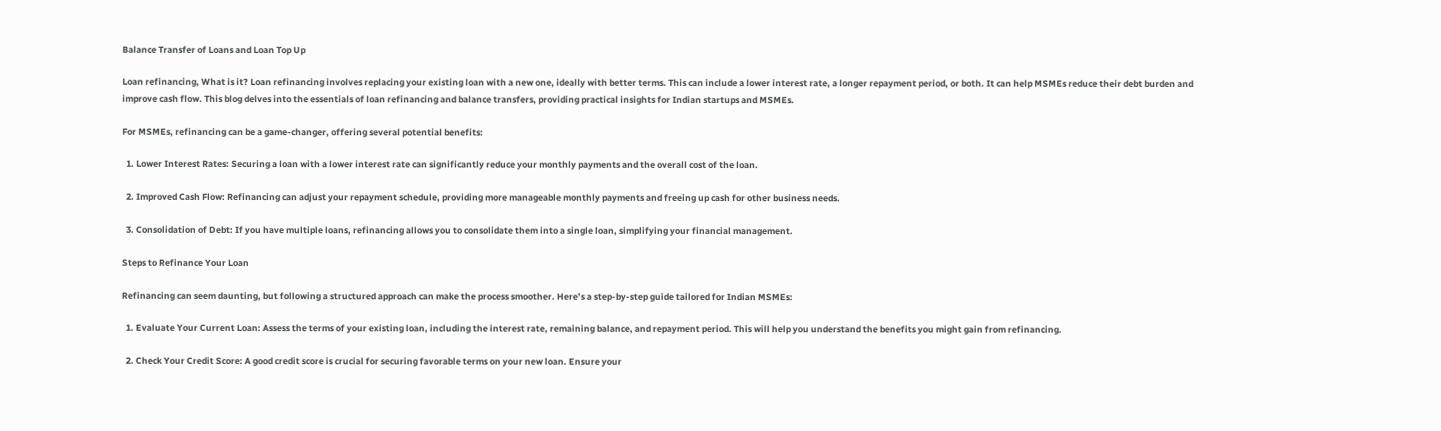Balance Transfer of Loans and Loan Top Up

Loan refinancing, What is it? Loan refinancing involves replacing your existing loan with a new one, ideally with better terms. This can include a lower interest rate, a longer repayment period, or both. It can help MSMEs reduce their debt burden and improve cash flow. This blog delves into the essentials of loan refinancing and balance transfers, providing practical insights for Indian startups and MSMEs.

For MSMEs, refinancing can be a game-changer, offering several potential benefits:

  1. Lower Interest Rates: Securing a loan with a lower interest rate can significantly reduce your monthly payments and the overall cost of the loan.

  2. Improved Cash Flow: Refinancing can adjust your repayment schedule, providing more manageable monthly payments and freeing up cash for other business needs.

  3. Consolidation of Debt: If you have multiple loans, refinancing allows you to consolidate them into a single loan, simplifying your financial management.

Steps to Refinance Your Loan

Refinancing can seem daunting, but following a structured approach can make the process smoother. Here’s a step-by-step guide tailored for Indian MSMEs:

  1. Evaluate Your Current Loan: Assess the terms of your existing loan, including the interest rate, remaining balance, and repayment period. This will help you understand the benefits you might gain from refinancing.

  2. Check Your Credit Score: A good credit score is crucial for securing favorable terms on your new loan. Ensure your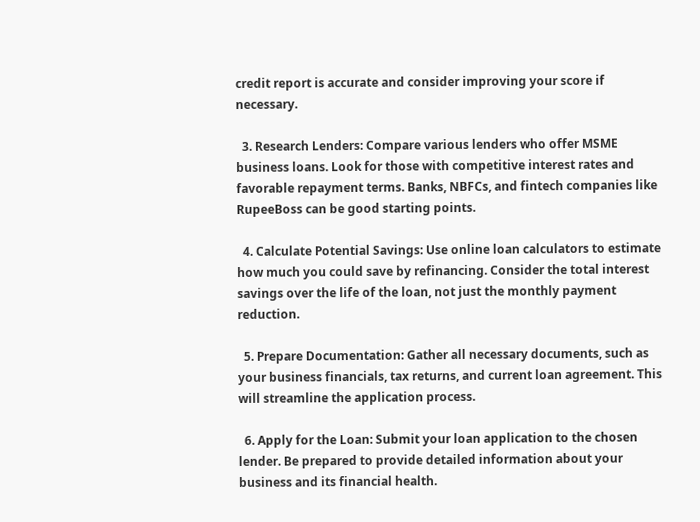credit report is accurate and consider improving your score if necessary.

  3. Research Lenders: Compare various lenders who offer MSME business loans. Look for those with competitive interest rates and favorable repayment terms. Banks, NBFCs, and fintech companies like RupeeBoss can be good starting points.

  4. Calculate Potential Savings: Use online loan calculators to estimate how much you could save by refinancing. Consider the total interest savings over the life of the loan, not just the monthly payment reduction.

  5. Prepare Documentation: Gather all necessary documents, such as your business financials, tax returns, and current loan agreement. This will streamline the application process.

  6. Apply for the Loan: Submit your loan application to the chosen lender. Be prepared to provide detailed information about your business and its financial health.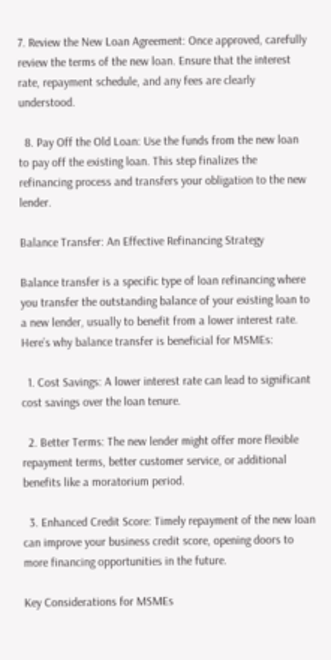7. Review the New Loan Agreement: Once approved, carefully review the terms of the new loan. Ensure that the interest rate, repayment schedule, and any fees are clearly understood.

  8. Pay Off the Old Loan: Use the funds from the new loan to pay off the existing loan. This step finalizes the refinancing process and transfers your obligation to the new lender.

Balance Transfer: An Effective Refinancing Strategy

Balance transfer is a specific type of loan refinancing where you transfer the outstanding balance of your existing loan to a new lender, usually to benefit from a lower interest rate. Here’s why balance transfer is beneficial for MSMEs:

  1. Cost Savings: A lower interest rate can lead to significant cost savings over the loan tenure.

  2. Better Terms: The new lender might offer more flexible repayment terms, better customer service, or additional benefits like a moratorium period.

  3. Enhanced Credit Score: Timely repayment of the new loan can improve your business credit score, opening doors to more financing opportunities in the future.

Key Considerations for MSMEs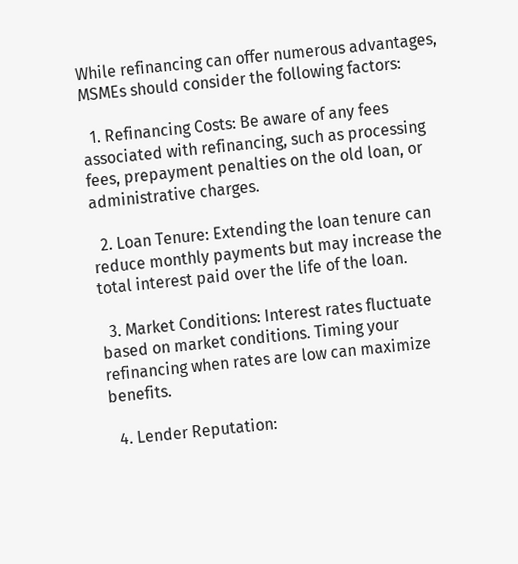While refinancing can offer numerous advantages, MSMEs should consider the following factors:

  1. Refinancing Costs: Be aware of any fees associated with refinancing, such as processing fees, prepayment penalties on the old loan, or administrative charges.

  2. Loan Tenure: Extending the loan tenure can reduce monthly payments but may increase the total interest paid over the life of the loan.

  3. Market Conditions: Interest rates fluctuate based on market conditions. Timing your refinancing when rates are low can maximize benefits.

  4. Lender Reputation: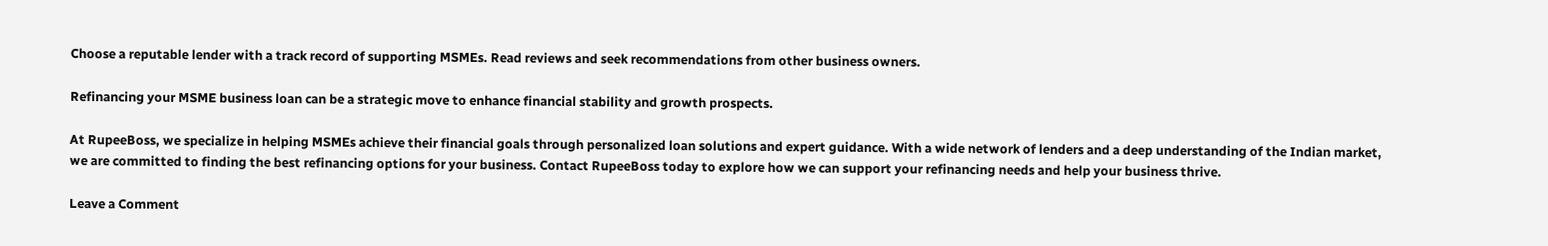Choose a reputable lender with a track record of supporting MSMEs. Read reviews and seek recommendations from other business owners.

Refinancing your MSME business loan can be a strategic move to enhance financial stability and growth prospects.

At RupeeBoss, we specialize in helping MSMEs achieve their financial goals through personalized loan solutions and expert guidance. With a wide network of lenders and a deep understanding of the Indian market, we are committed to finding the best refinancing options for your business. Contact RupeeBoss today to explore how we can support your refinancing needs and help your business thrive.

Leave a Comment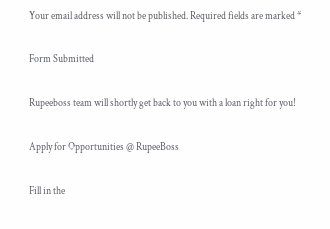Your email address will not be published. Required fields are marked *

Form Submitted

Rupeeboss team will shortly get back to you with a loan right for you!

Apply for Opportunities @ RupeeBoss

Fill in the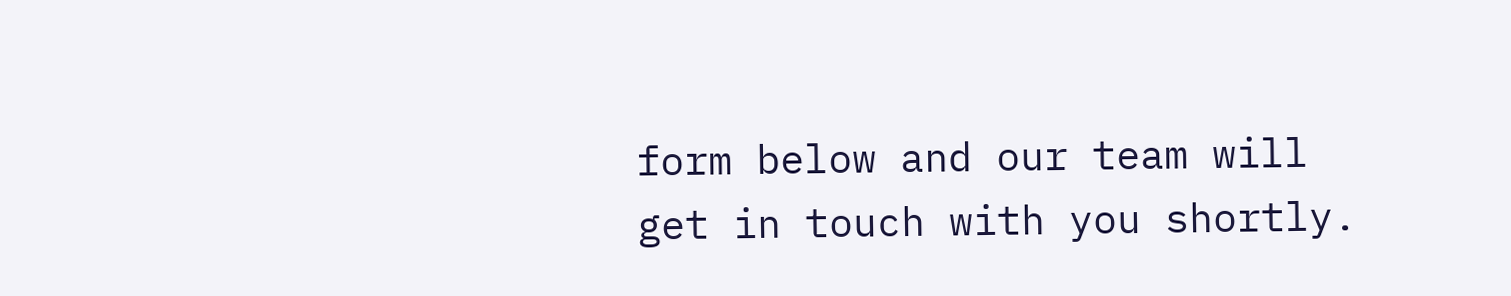form below and our team will get in touch with you shortly.